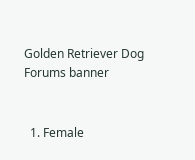Golden Retriever Dog Forums banner


  1. Female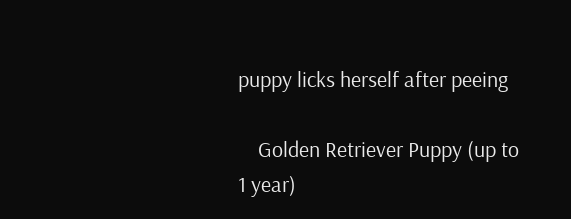puppy licks herself after peeing

    Golden Retriever Puppy (up to 1 year)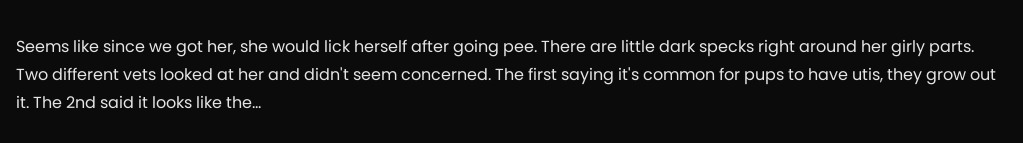Seems like since we got her, she would lick herself after going pee. There are little dark specks right around her girly parts. Two different vets looked at her and didn't seem concerned. The first saying it's common for pups to have utis, they grow out it. The 2nd said it looks like the...